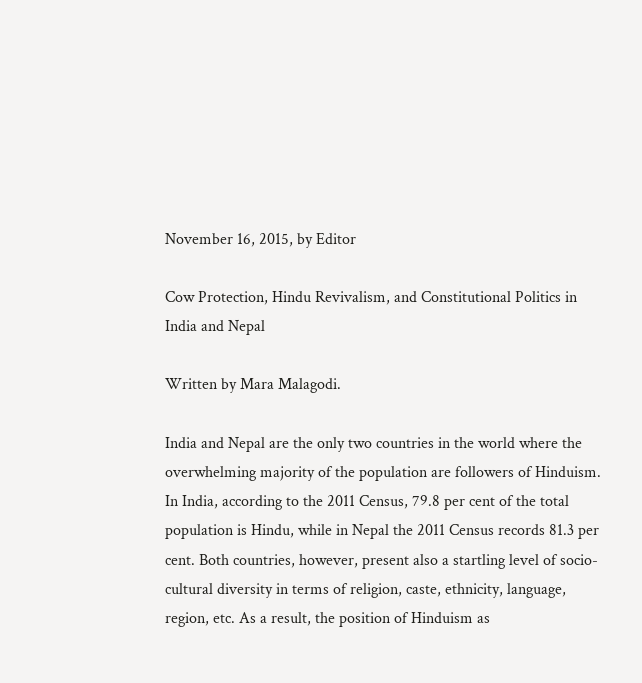November 16, 2015, by Editor

Cow Protection, Hindu Revivalism, and Constitutional Politics in India and Nepal

Written by Mara Malagodi.

India and Nepal are the only two countries in the world where the overwhelming majority of the population are followers of Hinduism. In India, according to the 2011 Census, 79.8 per cent of the total population is Hindu, while in Nepal the 2011 Census records 81.3 per cent. Both countries, however, present also a startling level of socio-cultural diversity in terms of religion, caste, ethnicity, language, region, etc. As a result, the position of Hinduism as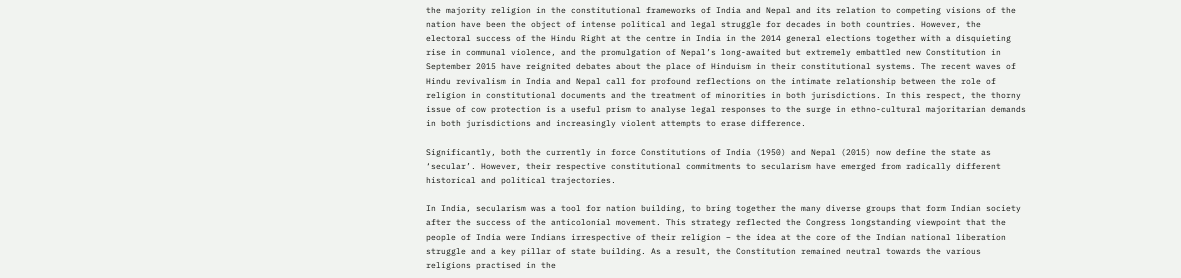the majority religion in the constitutional frameworks of India and Nepal and its relation to competing visions of the nation have been the object of intense political and legal struggle for decades in both countries. However, the electoral success of the Hindu Right at the centre in India in the 2014 general elections together with a disquieting rise in communal violence, and the promulgation of Nepal’s long-awaited but extremely embattled new Constitution in September 2015 have reignited debates about the place of Hinduism in their constitutional systems. The recent waves of Hindu revivalism in India and Nepal call for profound reflections on the intimate relationship between the role of religion in constitutional documents and the treatment of minorities in both jurisdictions. In this respect, the thorny issue of cow protection is a useful prism to analyse legal responses to the surge in ethno-cultural majoritarian demands in both jurisdictions and increasingly violent attempts to erase difference.

Significantly, both the currently in force Constitutions of India (1950) and Nepal (2015) now define the state as ‘secular’. However, their respective constitutional commitments to secularism have emerged from radically different historical and political trajectories.

In India, secularism was a tool for nation building, to bring together the many diverse groups that form Indian society after the success of the anticolonial movement. This strategy reflected the Congress longstanding viewpoint that the people of India were Indians irrespective of their religion – the idea at the core of the Indian national liberation struggle and a key pillar of state building. As a result, the Constitution remained neutral towards the various religions practised in the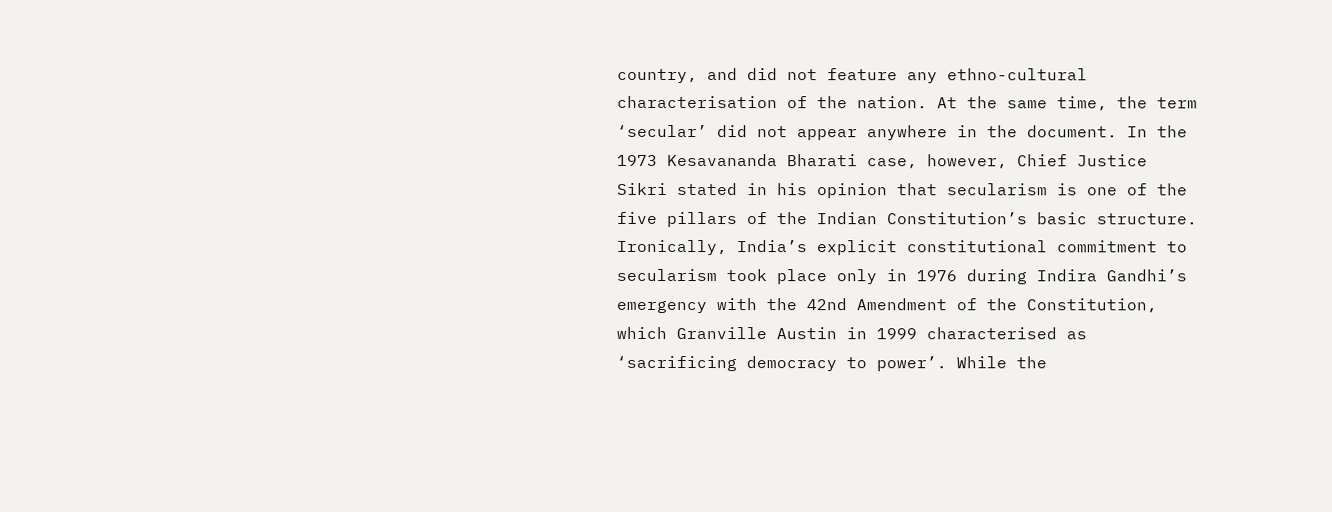country, and did not feature any ethno-cultural characterisation of the nation. At the same time, the term ‘secular’ did not appear anywhere in the document. In the 1973 Kesavananda Bharati case, however, Chief Justice Sikri stated in his opinion that secularism is one of the five pillars of the Indian Constitution’s basic structure. Ironically, India’s explicit constitutional commitment to secularism took place only in 1976 during Indira Gandhi’s emergency with the 42nd Amendment of the Constitution, which Granville Austin in 1999 characterised as ‘sacrificing democracy to power’. While the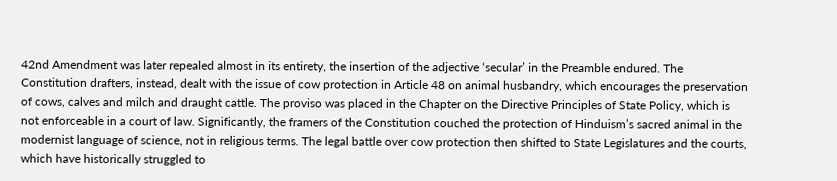42nd Amendment was later repealed almost in its entirety, the insertion of the adjective ‘secular’ in the Preamble endured. The Constitution drafters, instead, dealt with the issue of cow protection in Article 48 on animal husbandry, which encourages the preservation of cows, calves and milch and draught cattle. The proviso was placed in the Chapter on the Directive Principles of State Policy, which is not enforceable in a court of law. Significantly, the framers of the Constitution couched the protection of Hinduism’s sacred animal in the modernist language of science, not in religious terms. The legal battle over cow protection then shifted to State Legislatures and the courts, which have historically struggled to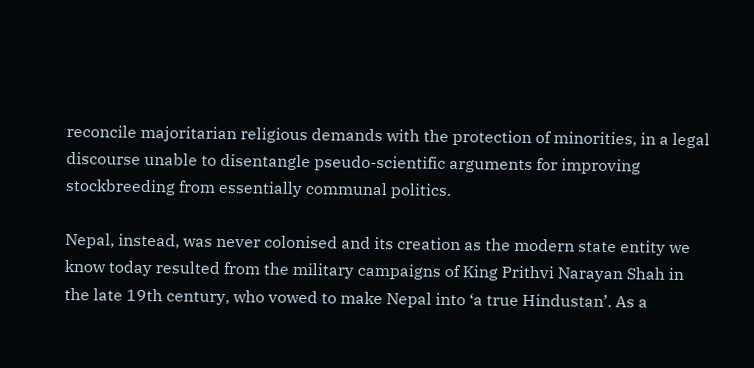reconcile majoritarian religious demands with the protection of minorities, in a legal discourse unable to disentangle pseudo-scientific arguments for improving stockbreeding from essentially communal politics.

Nepal, instead, was never colonised and its creation as the modern state entity we know today resulted from the military campaigns of King Prithvi Narayan Shah in the late 19th century, who vowed to make Nepal into ‘a true Hindustan’. As a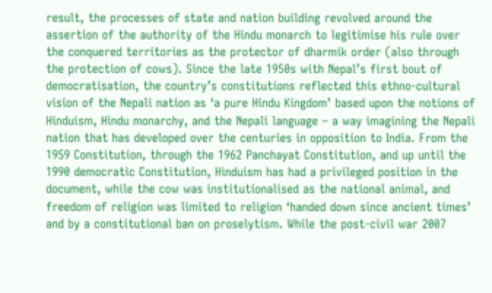result, the processes of state and nation building revolved around the assertion of the authority of the Hindu monarch to legitimise his rule over the conquered territories as the protector of dharmik order (also through the protection of cows). Since the late 1950s with Nepal’s first bout of democratisation, the country’s constitutions reflected this ethno-cultural vision of the Nepali nation as ‘a pure Hindu Kingdom’ based upon the notions of Hinduism, Hindu monarchy, and the Nepali language – a way imagining the Nepali nation that has developed over the centuries in opposition to India. From the 1959 Constitution, through the 1962 Panchayat Constitution, and up until the 1990 democratic Constitution, Hinduism has had a privileged position in the document, while the cow was institutionalised as the national animal, and freedom of religion was limited to religion ‘handed down since ancient times’ and by a constitutional ban on proselytism. While the post-civil war 2007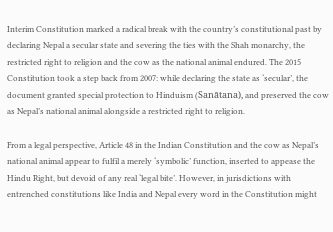Interim Constitution marked a radical break with the country’s constitutional past by declaring Nepal a secular state and severing the ties with the Shah monarchy, the restricted right to religion and the cow as the national animal endured. The 2015 Constitution took a step back from 2007: while declaring the state as ‘secular’, the document granted special protection to Hinduism (Sanātana), and preserved the cow as Nepal’s national animal alongside a restricted right to religion.

From a legal perspective, Article 48 in the Indian Constitution and the cow as Nepal’s national animal appear to fulfil a merely ‘symbolic’ function, inserted to appease the Hindu Right, but devoid of any real ‘legal bite’. However, in jurisdictions with entrenched constitutions like India and Nepal every word in the Constitution might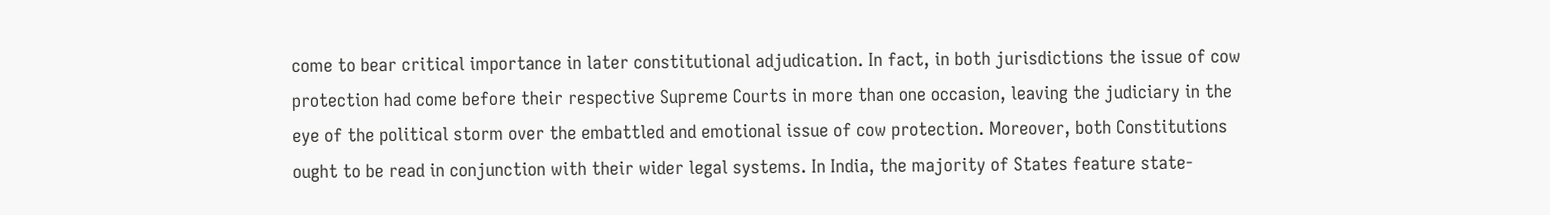come to bear critical importance in later constitutional adjudication. In fact, in both jurisdictions the issue of cow protection had come before their respective Supreme Courts in more than one occasion, leaving the judiciary in the eye of the political storm over the embattled and emotional issue of cow protection. Moreover, both Constitutions ought to be read in conjunction with their wider legal systems. In India, the majority of States feature state-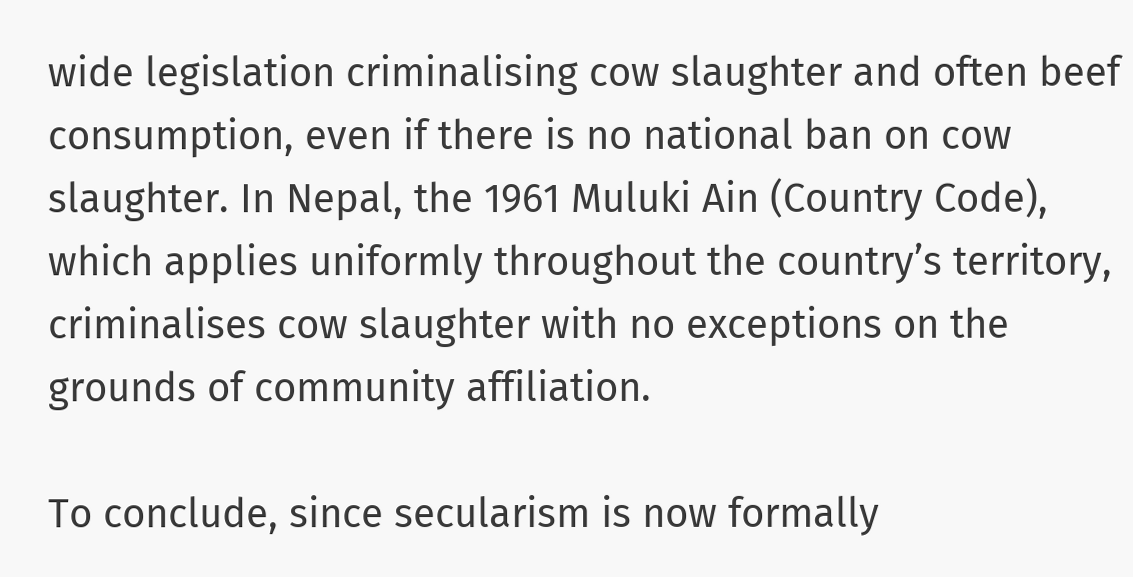wide legislation criminalising cow slaughter and often beef consumption, even if there is no national ban on cow slaughter. In Nepal, the 1961 Muluki Ain (Country Code), which applies uniformly throughout the country’s territory, criminalises cow slaughter with no exceptions on the grounds of community affiliation.

To conclude, since secularism is now formally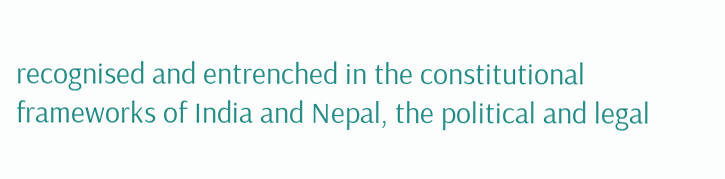recognised and entrenched in the constitutional frameworks of India and Nepal, the political and legal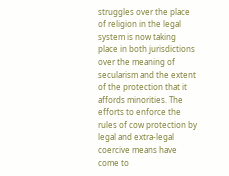struggles over the place of religion in the legal system is now taking place in both jurisdictions over the meaning of secularism and the extent of the protection that it affords minorities. The efforts to enforce the rules of cow protection by legal and extra-legal coercive means have come to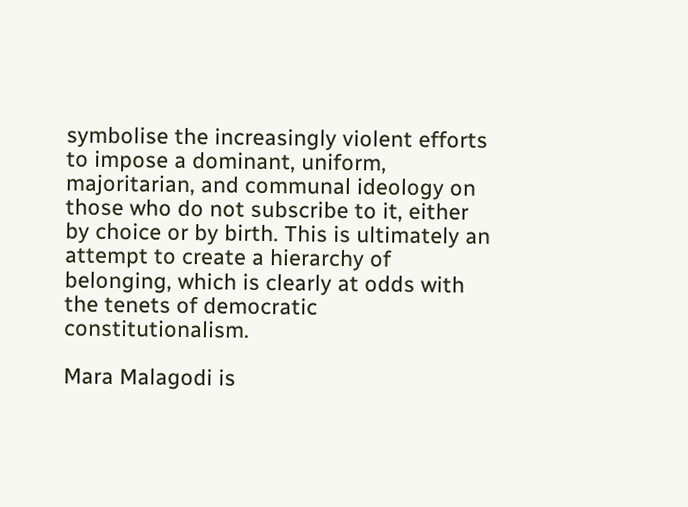symbolise the increasingly violent efforts to impose a dominant, uniform, majoritarian, and communal ideology on those who do not subscribe to it, either by choice or by birth. This is ultimately an attempt to create a hierarchy of belonging, which is clearly at odds with the tenets of democratic constitutionalism.

Mara Malagodi is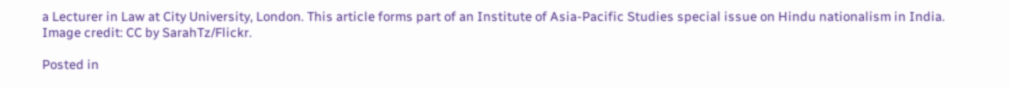a Lecturer in Law at City University, London. This article forms part of an Institute of Asia-Pacific Studies special issue on Hindu nationalism in India. Image credit: CC by SarahTz/Flickr.

Posted in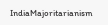IndiaMajoritarianism